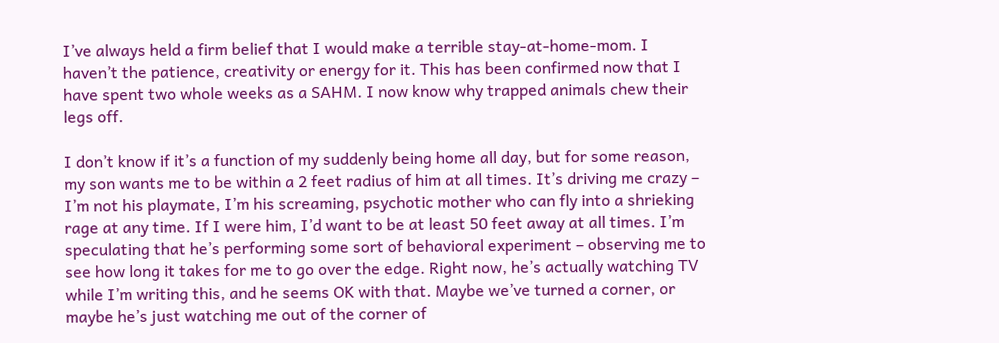I’ve always held a firm belief that I would make a terrible stay-at-home-mom. I haven’t the patience, creativity or energy for it. This has been confirmed now that I have spent two whole weeks as a SAHM. I now know why trapped animals chew their legs off.

I don’t know if it’s a function of my suddenly being home all day, but for some reason, my son wants me to be within a 2 feet radius of him at all times. It’s driving me crazy – I’m not his playmate, I’m his screaming, psychotic mother who can fly into a shrieking rage at any time. If I were him, I’d want to be at least 50 feet away at all times. I’m speculating that he’s performing some sort of behavioral experiment – observing me to see how long it takes for me to go over the edge. Right now, he’s actually watching TV while I’m writing this, and he seems OK with that. Maybe we’ve turned a corner, or maybe he’s just watching me out of the corner of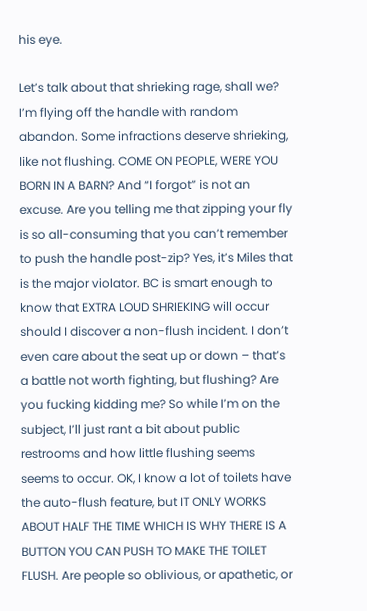his eye.

Let’s talk about that shrieking rage, shall we? I’m flying off the handle with random abandon. Some infractions deserve shrieking, like not flushing. COME ON PEOPLE, WERE YOU BORN IN A BARN? And “I forgot” is not an excuse. Are you telling me that zipping your fly is so all-consuming that you can’t remember to push the handle post-zip? Yes, it’s Miles that is the major violator. BC is smart enough to know that EXTRA LOUD SHRIEKING will occur should I discover a non-flush incident. I don’t even care about the seat up or down – that’s a battle not worth fighting, but flushing? Are you fucking kidding me? So while I’m on the subject, I’ll just rant a bit about public restrooms and how little flushing seems seems to occur. OK, I know a lot of toilets have the auto-flush feature, but IT ONLY WORKS ABOUT HALF THE TIME WHICH IS WHY THERE IS A BUTTON YOU CAN PUSH TO MAKE THE TOILET FLUSH. Are people so oblivious, or apathetic, or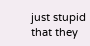just stupid that they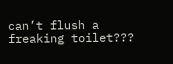can’t flush a freaking toilet???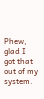Phew, glad I got that out of my system.